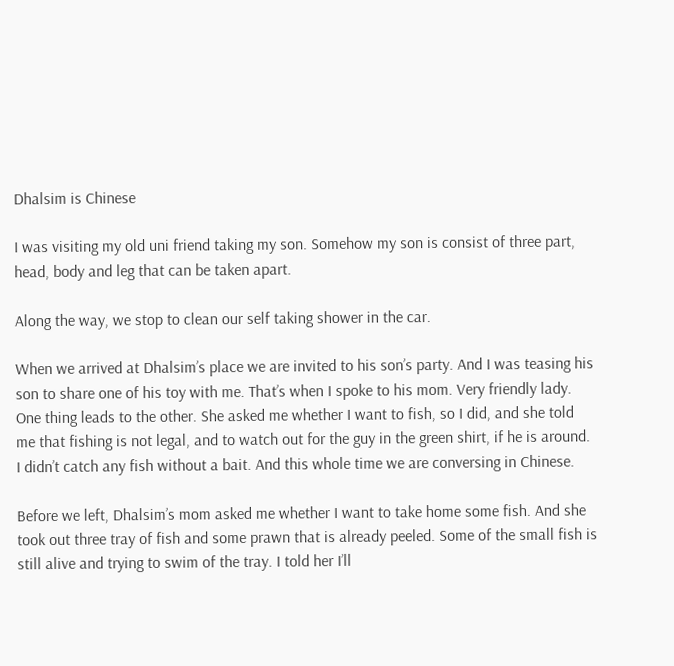Dhalsim is Chinese

I was visiting my old uni friend taking my son. Somehow my son is consist of three part, head, body and leg that can be taken apart.

Along the way, we stop to clean our self taking shower in the car.

When we arrived at Dhalsim’s place we are invited to his son’s party. And I was teasing his son to share one of his toy with me. That’s when I spoke to his mom. Very friendly lady. One thing leads to the other. She asked me whether I want to fish, so I did, and she told me that fishing is not legal, and to watch out for the guy in the green shirt, if he is around. I didn’t catch any fish without a bait. And this whole time we are conversing in Chinese.

Before we left, Dhalsim’s mom asked me whether I want to take home some fish. And she took out three tray of fish and some prawn that is already peeled. Some of the small fish is still alive and trying to swim of the tray. I told her I’ll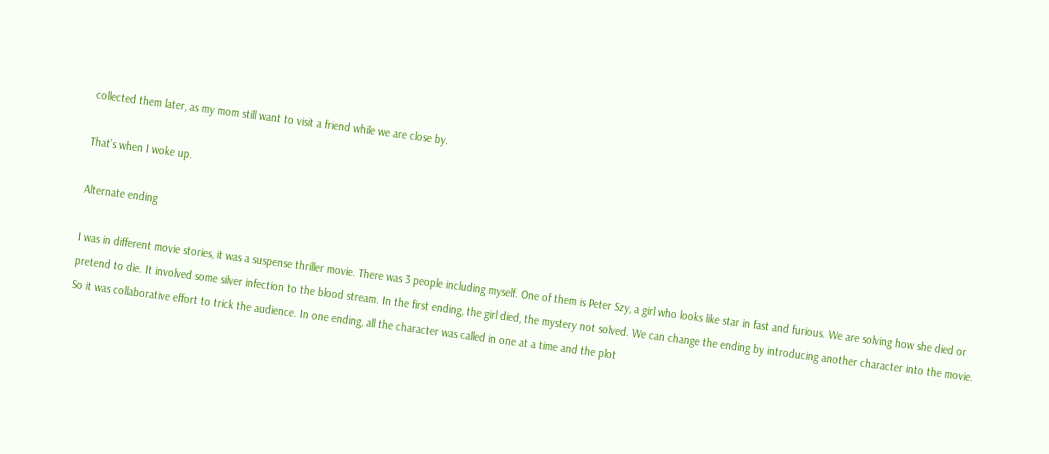collected them later, as my mom still want to visit a friend while we are close by.

That’s when I woke up.

Alternate ending

I was in different movie stories, it was a suspense thriller movie. There was 3 people including myself. One of them is Peter Szy, a girl who looks like star in fast and furious. We are solving how she died or pretend to die. It involved some silver infection to the blood stream. In the first ending, the girl died, the mystery not solved. We can change the ending by introducing another character into the movie. So it was collaborative effort to trick the audience. In one ending, all the character was called in one at a time and the plot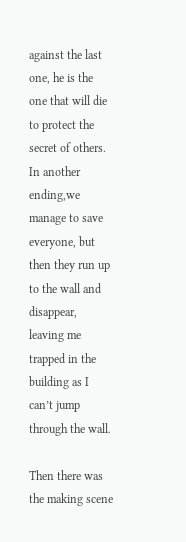against the last one, he is the one that will die to protect the secret of others. In another ending,we manage to save everyone, but then they run up to the wall and disappear, leaving me trapped in the building as I can’t jump through the wall.

Then there was the making scene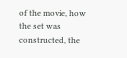of the movie, how the set was constructed, the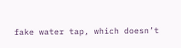fake water tap, which doesn’t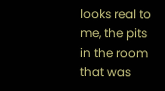looks real to me, the pits in the room that was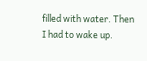filled with water. Then I had to wake up.